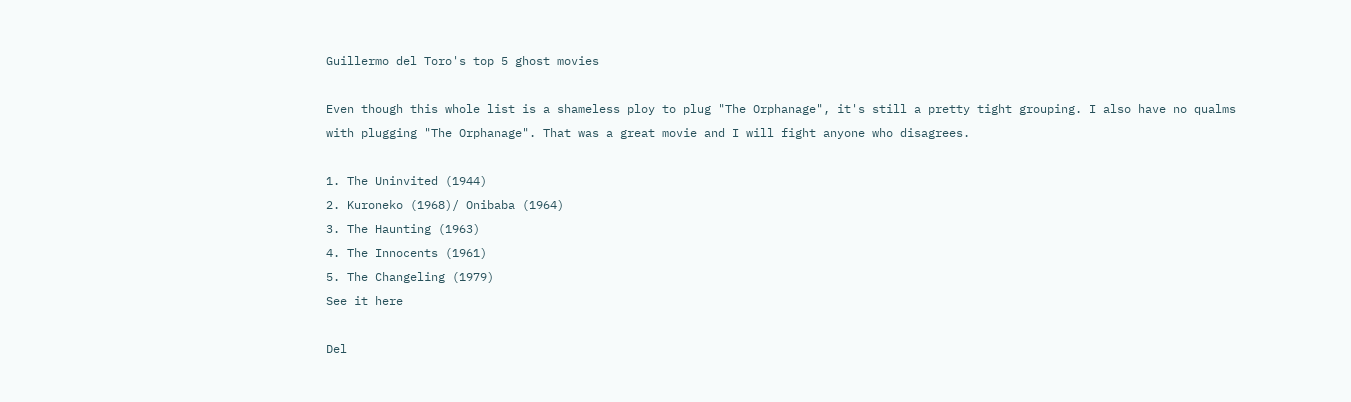Guillermo del Toro's top 5 ghost movies

Even though this whole list is a shameless ploy to plug "The Orphanage", it's still a pretty tight grouping. I also have no qualms with plugging "The Orphanage". That was a great movie and I will fight anyone who disagrees.

1. The Uninvited (1944)
2. Kuroneko (1968)/ Onibaba (1964)
3. The Haunting (1963)
4. The Innocents (1961)
5. The Changeling (1979)
See it here

Del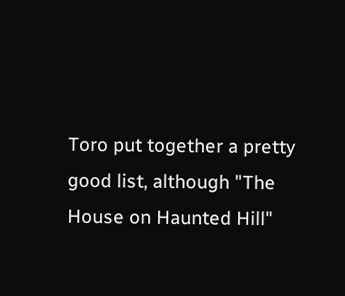Toro put together a pretty good list, although "The House on Haunted Hill"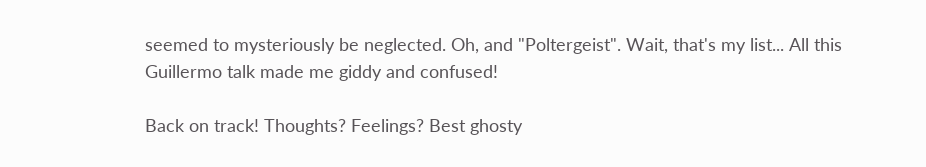seemed to mysteriously be neglected. Oh, and "Poltergeist". Wait, that's my list... All this Guillermo talk made me giddy and confused!

Back on track! Thoughts? Feelings? Best ghosty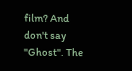film? And don't say "Ghost". The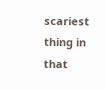scariest thing in that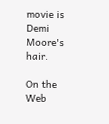movie is Demi Moore's hair.

On the Web